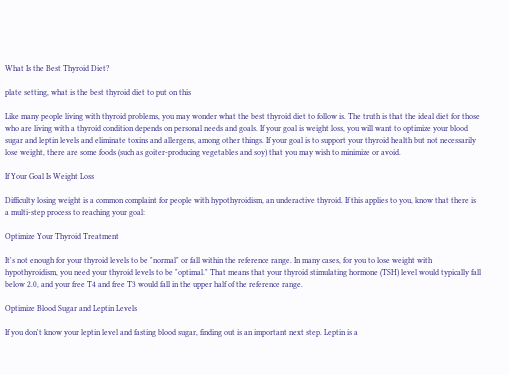What Is the Best Thyroid Diet?

plate setting, what is the best thyroid diet to put on this

Like many people living with thyroid problems, you may wonder what the best thyroid diet to follow is. The truth is that the ideal diet for those who are living with a thyroid condition depends on personal needs and goals. If your goal is weight loss, you will want to optimize your blood sugar and leptin levels and eliminate toxins and allergens, among other things. If your goal is to support your thyroid health but not necessarily lose weight, there are some foods (such as goiter-producing vegetables and soy) that you may wish to minimize or avoid.

If Your Goal Is Weight Loss

Difficulty losing weight is a common complaint for people with hypothyroidism, an underactive thyroid. If this applies to you, know that there is a multi-step process to reaching your goal:

Optimize Your Thyroid Treatment

It's not enough for your thyroid levels to be "normal" or fall within the reference range. In many cases, for you to lose weight with hypothyroidism, you need your thyroid levels to be "optimal." That means that your thyroid stimulating hormone (TSH) level would typically fall below 2.0, and your free T4 and free T3 would fall in the upper half of the reference range.

Optimize Blood Sugar and Leptin Levels

If you don't know your leptin level and fasting blood sugar, finding out is an important next step. Leptin is a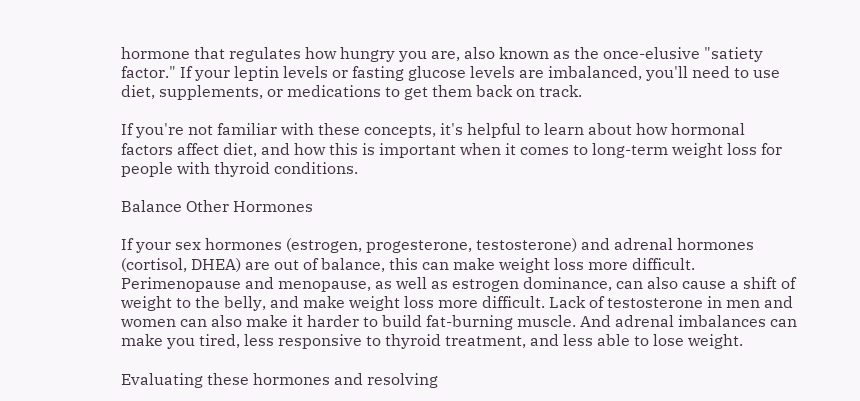hormone that regulates how hungry you are, also known as the once-elusive "satiety factor." If your leptin levels or fasting glucose levels are imbalanced, you'll need to use diet, supplements, or medications to get them back on track.

If you're not familiar with these concepts, it's helpful to learn about how hormonal factors affect diet, and how this is important when it comes to long-term weight loss for people with thyroid conditions.

Balance Other Hormones

If your sex hormones (estrogen, progesterone, testosterone) and adrenal hormones (cortisol, DHEA) are out of balance, this can make weight loss more difficult. Perimenopause and menopause, as well as estrogen dominance, can also cause a shift of weight to the belly, and make weight loss more difficult. Lack of testosterone in men and women can also make it harder to build fat-burning muscle. And adrenal imbalances can make you tired, less responsive to thyroid treatment, and less able to lose weight.

Evaluating these hormones and resolving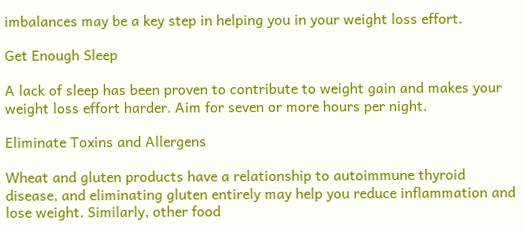imbalances may be a key step in helping you in your weight loss effort.

Get Enough Sleep

A lack of sleep has been proven to contribute to weight gain and makes your weight loss effort harder. Aim for seven or more hours per night.

Eliminate Toxins and Allergens

Wheat and gluten products have a relationship to autoimmune thyroid disease, and eliminating gluten entirely may help you reduce inflammation and lose weight. Similarly, other food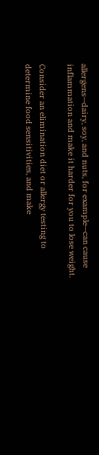allergens—dairy, soy, and nuts, for example—can cause inflammation and make it harder for you to lose weight.

Consider an elimination diet or allergy testing to determine food sensitivities, and make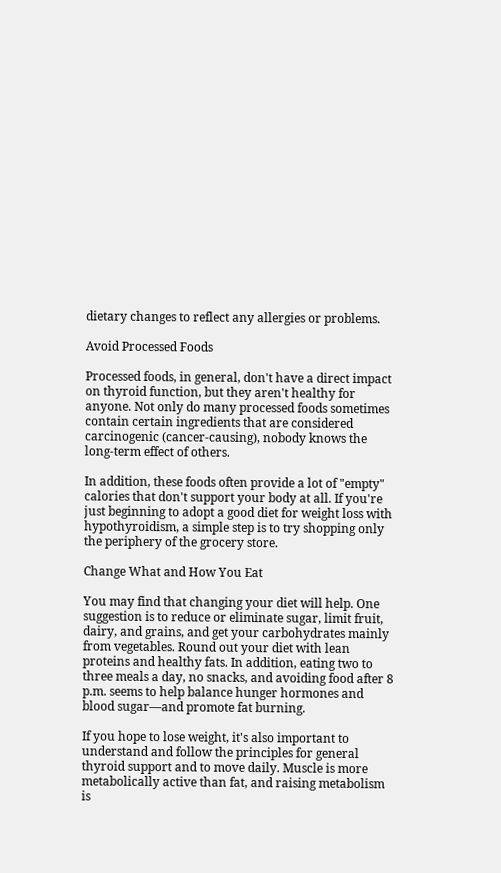dietary changes to reflect any allergies or problems.

Avoid Processed Foods

Processed foods, in general, don't have a direct impact on thyroid function, but they aren't healthy for anyone. Not only do many processed foods sometimes contain certain ingredients that are considered carcinogenic (cancer-causing), nobody knows the long-term effect of others.

In addition, these foods often provide a lot of "empty" calories that don't support your body at all. If you're just beginning to adopt a good diet for weight loss with hypothyroidism, a simple step is to try shopping only the periphery of the grocery store.

Change What and How You Eat

You may find that changing your diet will help. One suggestion is to reduce or eliminate sugar, limit fruit, dairy, and grains, and get your carbohydrates mainly from vegetables. Round out your diet with lean proteins and healthy fats. In addition, eating two to three meals a day, no snacks, and avoiding food after 8 p.m. seems to help balance hunger hormones and blood sugar—and promote fat burning.

If you hope to lose weight, it's also important to understand and follow the principles for general thyroid support and to move daily. Muscle is more metabolically active than fat, and raising metabolism is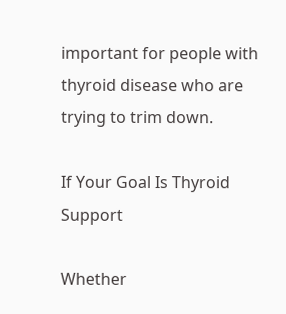important for people with thyroid disease who are trying to trim down.

If Your Goal Is Thyroid Support

Whether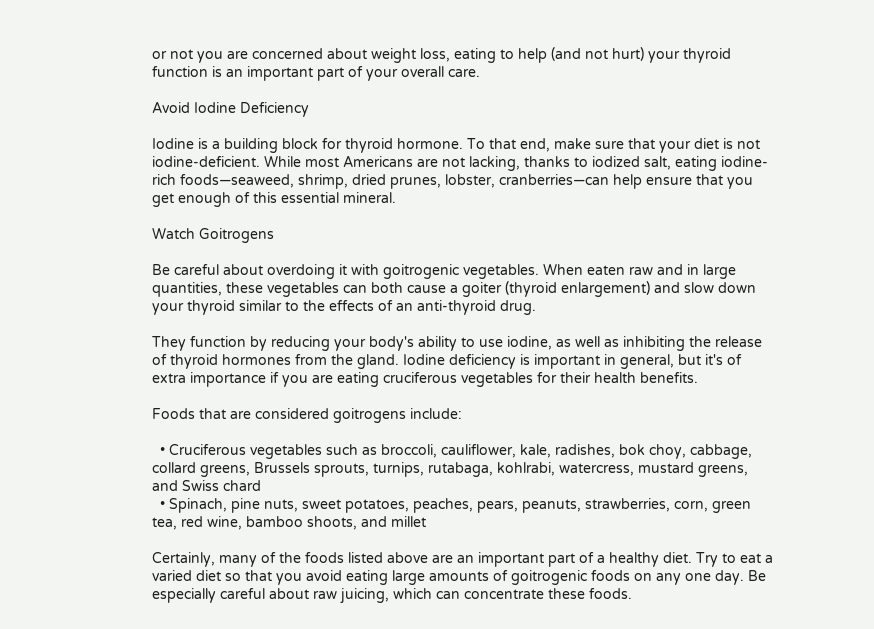or not you are concerned about weight loss, eating to help (and not hurt) your thyroid function is an important part of your overall care.

Avoid Iodine Deficiency

Iodine is a building block for thyroid hormone. To that end, make sure that your diet is not iodine-deficient. While most Americans are not lacking, thanks to iodized salt, eating iodine-rich foods—seaweed, shrimp, dried prunes, lobster, cranberries—can help ensure that you get enough of this essential mineral.

Watch Goitrogens

Be careful about overdoing it with goitrogenic vegetables. When eaten raw and in large quantities, these vegetables can both cause a goiter (thyroid enlargement) and slow down your thyroid similar to the effects of an anti-thyroid drug.

They function by reducing your body's ability to use iodine, as well as inhibiting the release of thyroid hormones from the gland. Iodine deficiency is important in general, but it's of extra importance if you are eating cruciferous vegetables for their health benefits.

Foods that are considered goitrogens include:

  • Cruciferous vegetables such as broccoli, cauliflower, kale, radishes, bok choy, cabbage, collard greens, Brussels sprouts, turnips, rutabaga, kohlrabi, watercress, mustard greens, and Swiss chard
  • Spinach, pine nuts, sweet potatoes, peaches, pears, peanuts, strawberries, corn, green tea, red wine, bamboo shoots, and millet

Certainly, many of the foods listed above are an important part of a healthy diet. Try to eat a varied diet so that you avoid eating large amounts of goitrogenic foods on any one day. Be especially careful about raw juicing, which can concentrate these foods.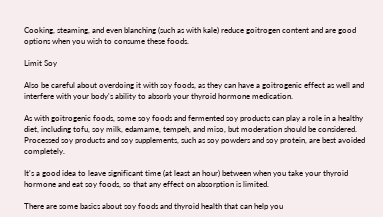Cooking, steaming, and even blanching (such as with kale) reduce goitrogen content and are good options when you wish to consume these foods.

Limit Soy

Also be careful about overdoing it with soy foods, as they can have a goitrogenic effect as well and interfere with your body's ability to absorb your thyroid hormone medication.

As with goitrogenic foods, some soy foods and fermented soy products can play a role in a healthy diet, including tofu, soy milk, edamame, tempeh, and miso, but moderation should be considered. Processed soy products and soy supplements, such as soy powders and soy protein, are best avoided completely.

It's a good idea to leave significant time (at least an hour) between when you take your thyroid hormone and eat soy foods, so that any effect on absorption is limited.

There are some basics about soy foods and thyroid health that can help you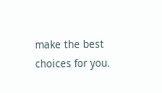make the best choices for you.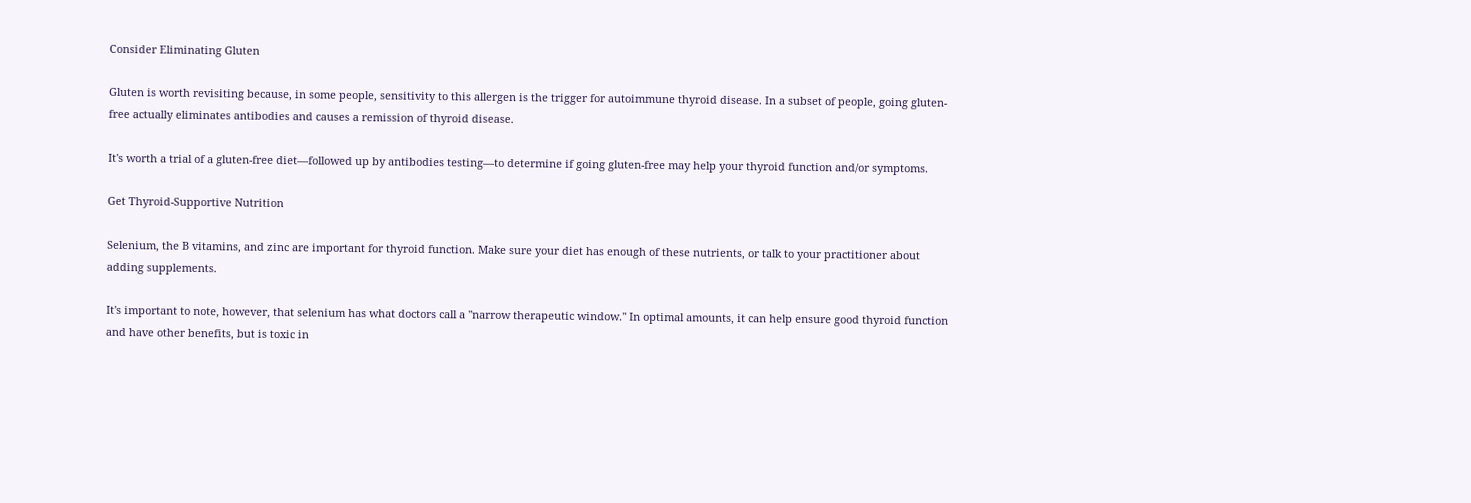Consider Eliminating Gluten

Gluten is worth revisiting because, in some people, sensitivity to this allergen is the trigger for autoimmune thyroid disease. In a subset of people, going gluten-free actually eliminates antibodies and causes a remission of thyroid disease.

It's worth a trial of a gluten-free diet—followed up by antibodies testing—to determine if going gluten-free may help your thyroid function and/or symptoms.

Get Thyroid-Supportive Nutrition

Selenium, the B vitamins, and zinc are important for thyroid function. Make sure your diet has enough of these nutrients, or talk to your practitioner about adding supplements.

It's important to note, however, that selenium has what doctors call a "narrow therapeutic window." In optimal amounts, it can help ensure good thyroid function and have other benefits, but is toxic in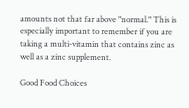amounts not that far above "normal." This is especially important to remember if you are taking a multi-vitamin that contains zinc as well as a zinc supplement.

Good Food Choices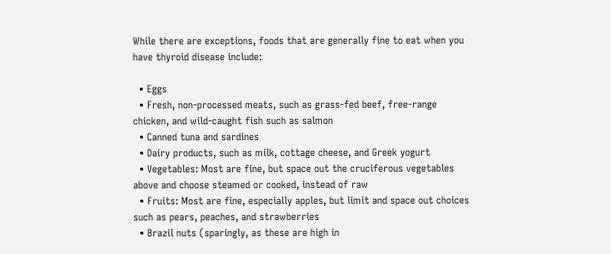While there are exceptions, foods that are generally fine to eat when you have thyroid disease include:

  • Eggs
  • Fresh, non-processed meats, such as grass-fed beef, free-range chicken, and wild-caught fish such as salmon
  • Canned tuna and sardines
  • Dairy products, such as milk, cottage cheese, and Greek yogurt
  • Vegetables: Most are fine, but space out the cruciferous vegetables above and choose steamed or cooked, instead of raw
  • Fruits: Most are fine, especially apples, but limit and space out choices such as pears, peaches, and strawberries
  • Brazil nuts (sparingly, as these are high in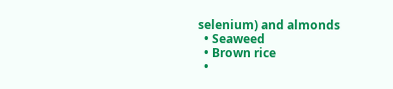selenium) and almonds
  • Seaweed
  • Brown rice
  •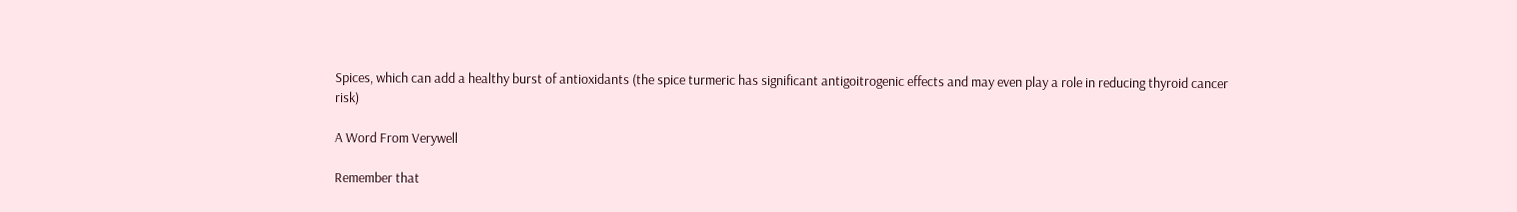Spices, which can add a healthy burst of antioxidants (the spice turmeric has significant antigoitrogenic effects and may even play a role in reducing thyroid cancer risk)

A Word From Verywell

Remember that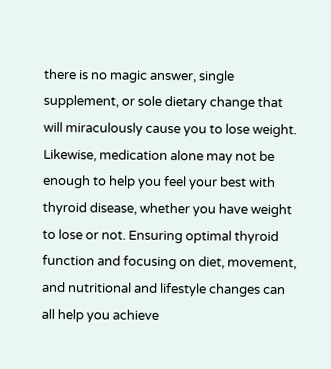there is no magic answer, single supplement, or sole dietary change that will miraculously cause you to lose weight. Likewise, medication alone may not be enough to help you feel your best with thyroid disease, whether you have weight to lose or not. Ensuring optimal thyroid function and focusing on diet, movement, and nutritional and lifestyle changes can all help you achieve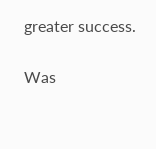greater success.

Was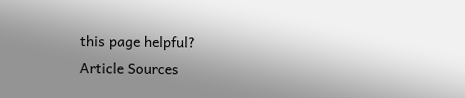this page helpful?
Article Sources